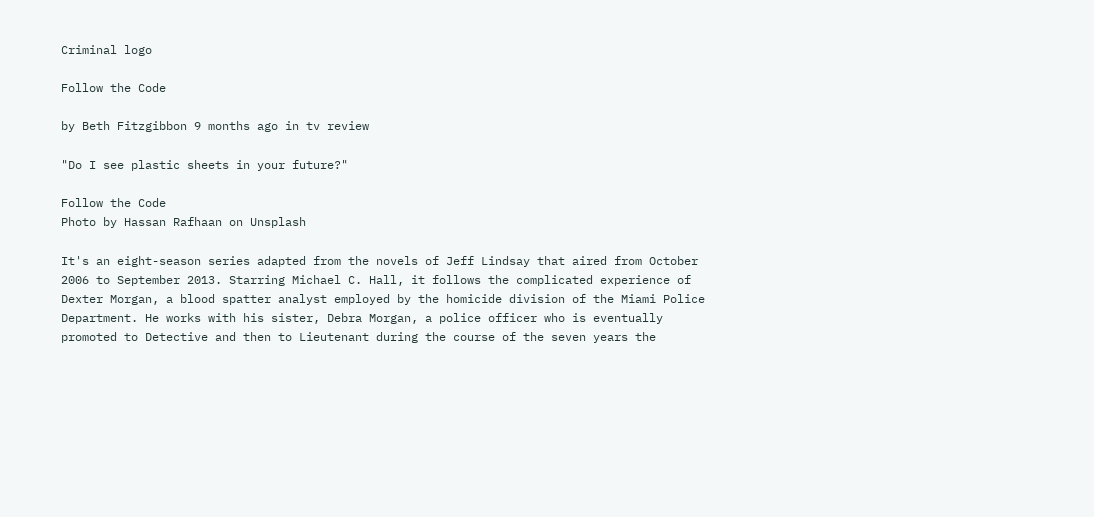Criminal logo

Follow the Code

by Beth Fitzgibbon 9 months ago in tv review

"Do I see plastic sheets in your future?"

Follow the Code
Photo by Hassan Rafhaan on Unsplash

It's an eight-season series adapted from the novels of Jeff Lindsay that aired from October 2006 to September 2013. Starring Michael C. Hall, it follows the complicated experience of Dexter Morgan, a blood spatter analyst employed by the homicide division of the Miami Police Department. He works with his sister, Debra Morgan, a police officer who is eventually promoted to Detective and then to Lieutenant during the course of the seven years the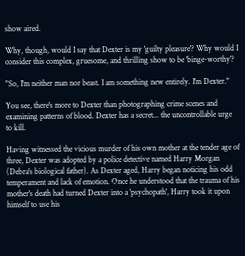show aired.

Why, though, would I say that Dexter is my 'guilty pleasure'? Why would I consider this complex, gruesome, and thrilling show to be 'binge-worthy'?

"So, I'm neither man nor beast. I am something new entirely. I'm Dexter."

You see, there's more to Dexter than photographing crime scenes and examining patterns of blood. Dexter has a secret... the uncontrollable urge to kill.

Having witnessed the vicious murder of his own mother at the tender age of three, Dexter was adopted by a police detective named Harry Morgan (Debra's biological father). As Dexter aged, Harry began noticing his odd temperament and lack of emotion. Once he understood that the trauma of his mother's death had turned Dexter into a 'psychopath', Harry took it upon himself to use his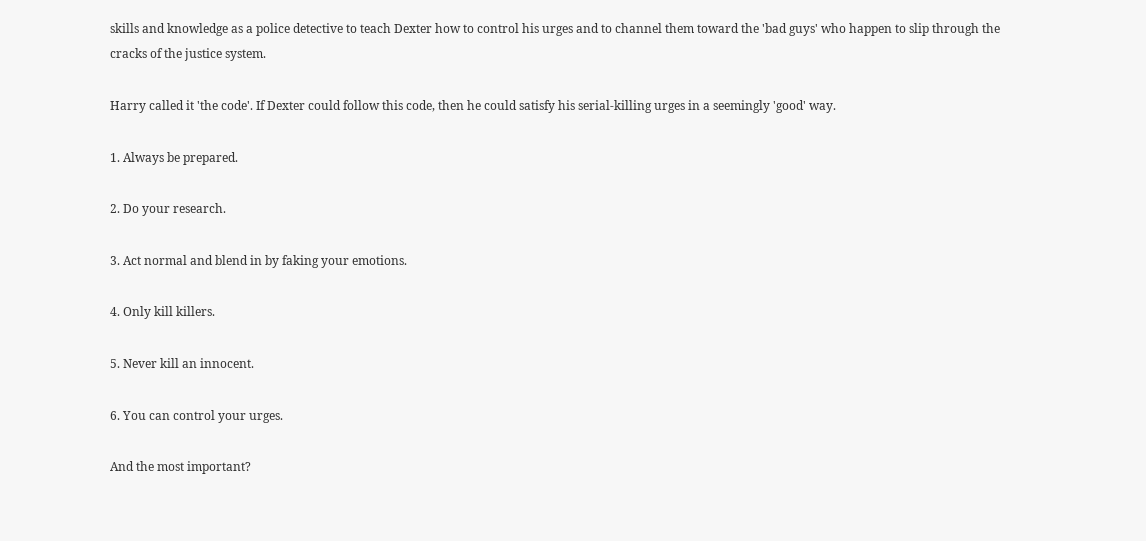skills and knowledge as a police detective to teach Dexter how to control his urges and to channel them toward the 'bad guys' who happen to slip through the cracks of the justice system.

Harry called it 'the code'. If Dexter could follow this code, then he could satisfy his serial-killing urges in a seemingly 'good' way.

1. Always be prepared.

2. Do your research.

3. Act normal and blend in by faking your emotions.

4. Only kill killers.

5. Never kill an innocent.

6. You can control your urges.

And the most important?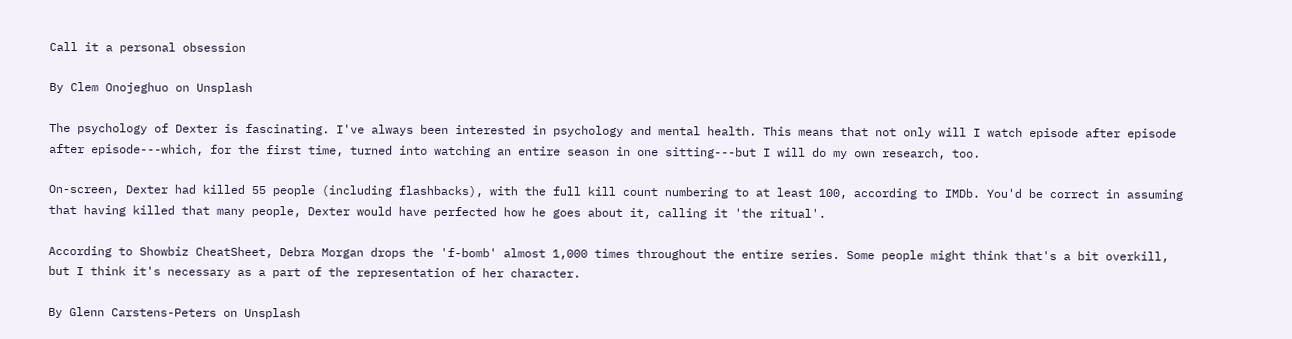Call it a personal obsession

By Clem Onojeghuo on Unsplash

The psychology of Dexter is fascinating. I've always been interested in psychology and mental health. This means that not only will I watch episode after episode after episode---which, for the first time, turned into watching an entire season in one sitting---but I will do my own research, too.

On-screen, Dexter had killed 55 people (including flashbacks), with the full kill count numbering to at least 100, according to IMDb. You'd be correct in assuming that having killed that many people, Dexter would have perfected how he goes about it, calling it 'the ritual'.

According to Showbiz CheatSheet, Debra Morgan drops the 'f-bomb' almost 1,000 times throughout the entire series. Some people might think that's a bit overkill, but I think it's necessary as a part of the representation of her character.

By Glenn Carstens-Peters on Unsplash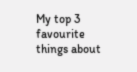My top 3 favourite things about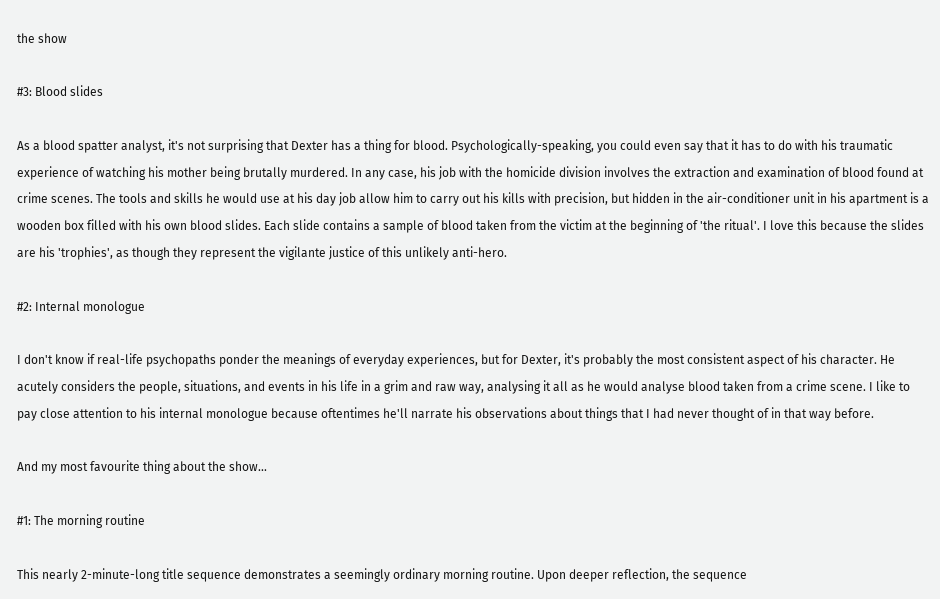the show

#3: Blood slides

As a blood spatter analyst, it's not surprising that Dexter has a thing for blood. Psychologically-speaking, you could even say that it has to do with his traumatic experience of watching his mother being brutally murdered. In any case, his job with the homicide division involves the extraction and examination of blood found at crime scenes. The tools and skills he would use at his day job allow him to carry out his kills with precision, but hidden in the air-conditioner unit in his apartment is a wooden box filled with his own blood slides. Each slide contains a sample of blood taken from the victim at the beginning of 'the ritual'. I love this because the slides are his 'trophies', as though they represent the vigilante justice of this unlikely anti-hero.

#2: Internal monologue

I don't know if real-life psychopaths ponder the meanings of everyday experiences, but for Dexter, it's probably the most consistent aspect of his character. He acutely considers the people, situations, and events in his life in a grim and raw way, analysing it all as he would analyse blood taken from a crime scene. I like to pay close attention to his internal monologue because oftentimes he'll narrate his observations about things that I had never thought of in that way before.

And my most favourite thing about the show...

#1: The morning routine

This nearly 2-minute-long title sequence demonstrates a seemingly ordinary morning routine. Upon deeper reflection, the sequence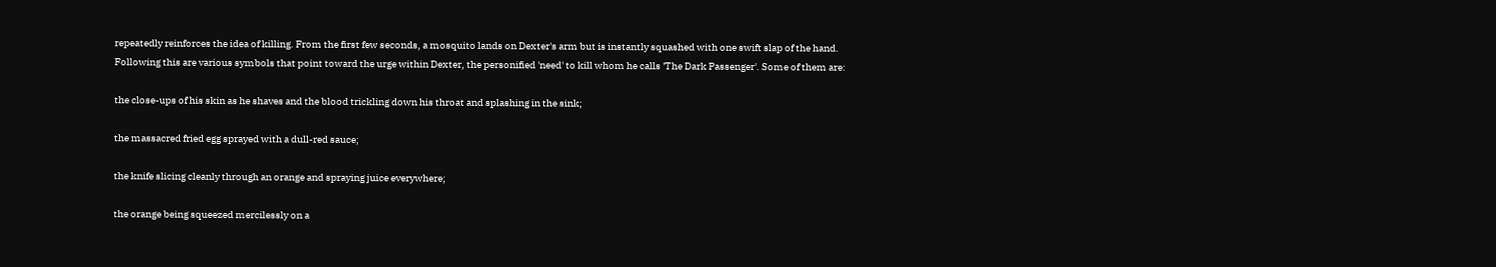repeatedly reinforces the idea of killing. From the first few seconds, a mosquito lands on Dexter's arm but is instantly squashed with one swift slap of the hand. Following this are various symbols that point toward the urge within Dexter, the personified 'need' to kill whom he calls 'The Dark Passenger'. Some of them are:

the close-ups of his skin as he shaves and the blood trickling down his throat and splashing in the sink;

the massacred fried egg sprayed with a dull-red sauce;

the knife slicing cleanly through an orange and spraying juice everywhere;

the orange being squeezed mercilessly on a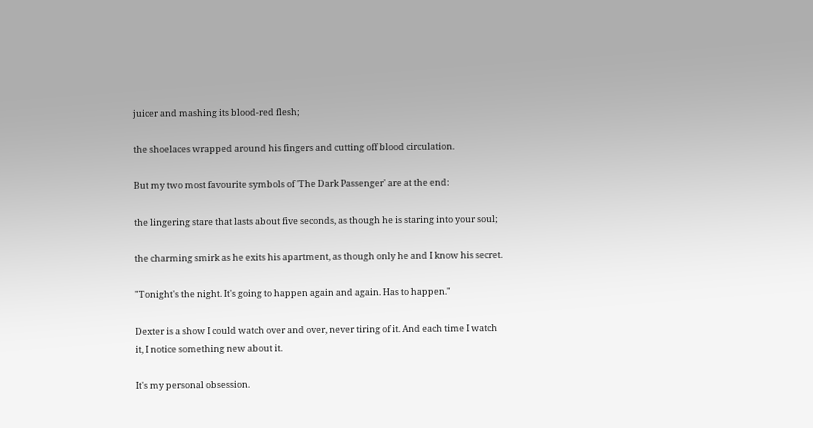juicer and mashing its blood-red flesh;

the shoelaces wrapped around his fingers and cutting off blood circulation.

But my two most favourite symbols of 'The Dark Passenger' are at the end:

the lingering stare that lasts about five seconds, as though he is staring into your soul;

the charming smirk as he exits his apartment, as though only he and I know his secret.

"Tonight's the night. It's going to happen again and again. Has to happen."

Dexter is a show I could watch over and over, never tiring of it. And each time I watch it, I notice something new about it.

It's my personal obsession.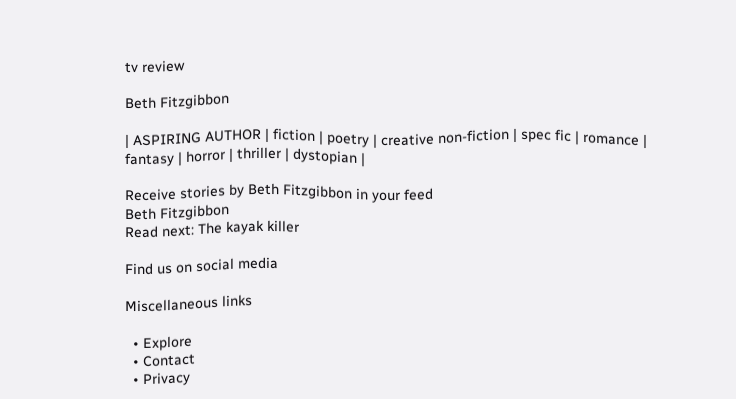tv review

Beth Fitzgibbon

| ASPIRING AUTHOR | fiction | poetry | creative non-fiction | spec fic | romance | fantasy | horror | thriller | dystopian |

Receive stories by Beth Fitzgibbon in your feed
Beth Fitzgibbon
Read next: The kayak killer

Find us on social media

Miscellaneous links

  • Explore
  • Contact
  • Privacy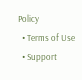Policy
  • Terms of Use
  • Support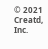© 2021 Creatd, Inc.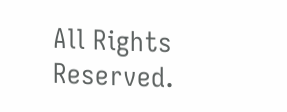All Rights Reserved.